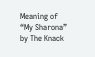Meaning of “My Sharona” by The Knack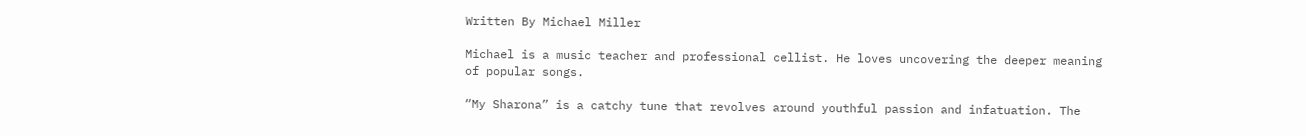Written By Michael Miller

Michael is a music teacher and professional cellist. He loves uncovering the deeper meaning of popular songs.

“My Sharona” is a catchy tune that revolves around youthful passion and infatuation. The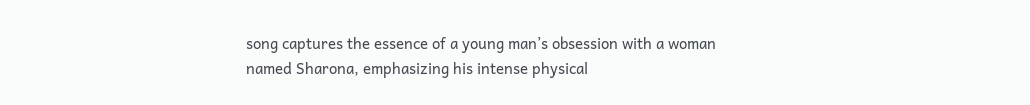song captures the essence of a young man’s obsession with a woman named Sharona, emphasizing his intense physical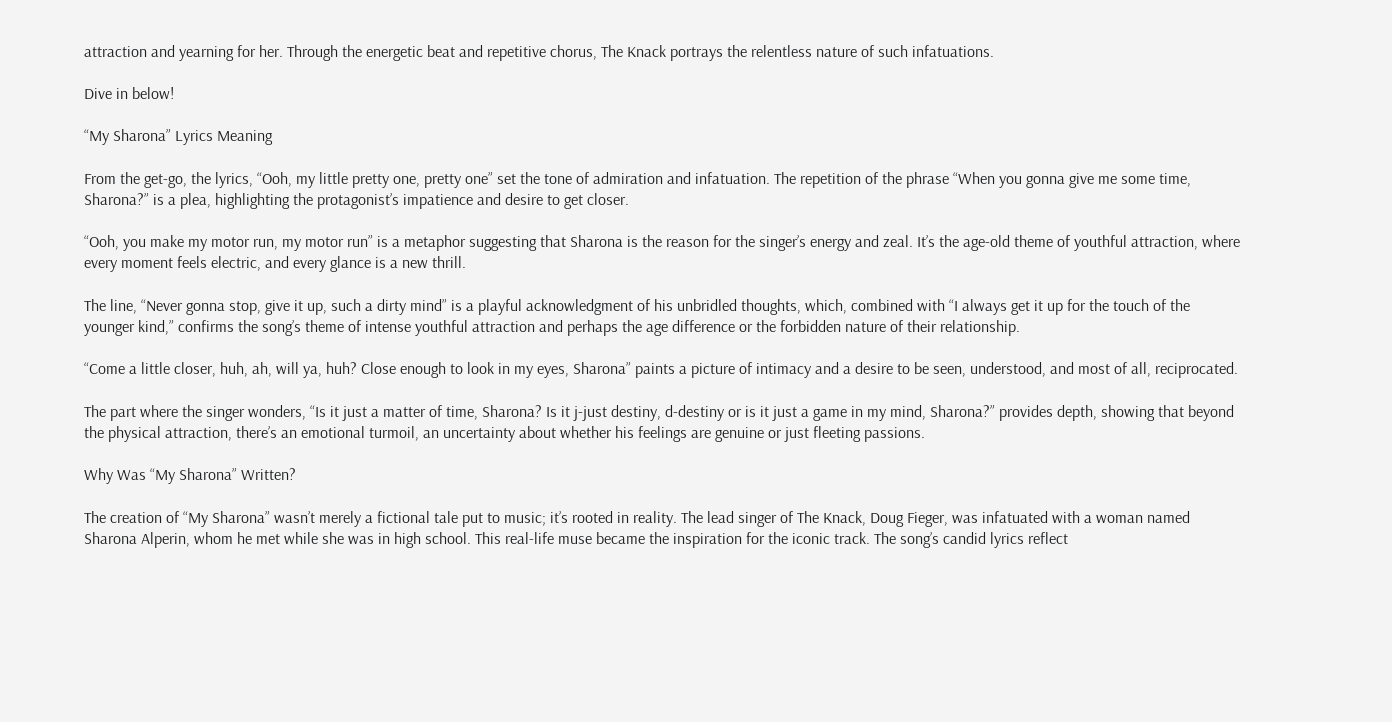attraction and yearning for her. Through the energetic beat and repetitive chorus, The Knack portrays the relentless nature of such infatuations.

Dive in below!

“My Sharona” Lyrics Meaning

From the get-go, the lyrics, “Ooh, my little pretty one, pretty one” set the tone of admiration and infatuation. The repetition of the phrase “When you gonna give me some time, Sharona?” is a plea, highlighting the protagonist’s impatience and desire to get closer.

“Ooh, you make my motor run, my motor run” is a metaphor suggesting that Sharona is the reason for the singer’s energy and zeal. It’s the age-old theme of youthful attraction, where every moment feels electric, and every glance is a new thrill.

The line, “Never gonna stop, give it up, such a dirty mind” is a playful acknowledgment of his unbridled thoughts, which, combined with “I always get it up for the touch of the younger kind,” confirms the song’s theme of intense youthful attraction and perhaps the age difference or the forbidden nature of their relationship.

“Come a little closer, huh, ah, will ya, huh? Close enough to look in my eyes, Sharona” paints a picture of intimacy and a desire to be seen, understood, and most of all, reciprocated.

The part where the singer wonders, “Is it just a matter of time, Sharona? Is it j-just destiny, d-destiny or is it just a game in my mind, Sharona?” provides depth, showing that beyond the physical attraction, there’s an emotional turmoil, an uncertainty about whether his feelings are genuine or just fleeting passions.

Why Was “My Sharona” Written?

The creation of “My Sharona” wasn’t merely a fictional tale put to music; it’s rooted in reality. The lead singer of The Knack, Doug Fieger, was infatuated with a woman named Sharona Alperin, whom he met while she was in high school. This real-life muse became the inspiration for the iconic track. The song’s candid lyrics reflect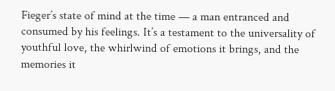Fieger’s state of mind at the time — a man entranced and consumed by his feelings. It’s a testament to the universality of youthful love, the whirlwind of emotions it brings, and the memories it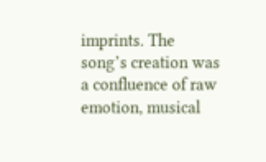imprints. The song’s creation was a confluence of raw emotion, musical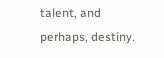talent, and perhaps, destiny.